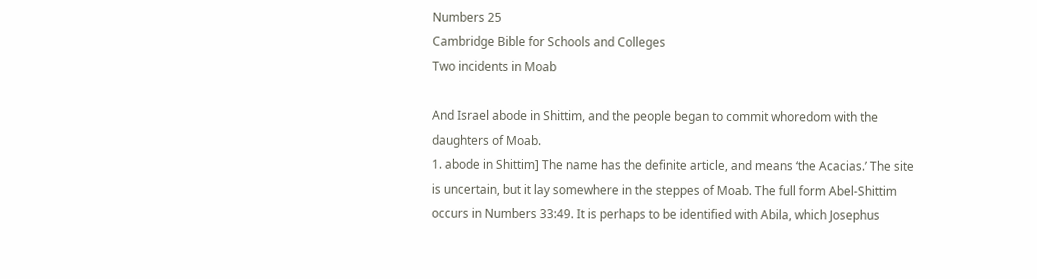Numbers 25
Cambridge Bible for Schools and Colleges
Two incidents in Moab

And Israel abode in Shittim, and the people began to commit whoredom with the daughters of Moab.
1. abode in Shittim] The name has the definite article, and means ‘the Acacias.’ The site is uncertain, but it lay somewhere in the steppes of Moab. The full form Abel-Shittim occurs in Numbers 33:49. It is perhaps to be identified with Abila, which Josephus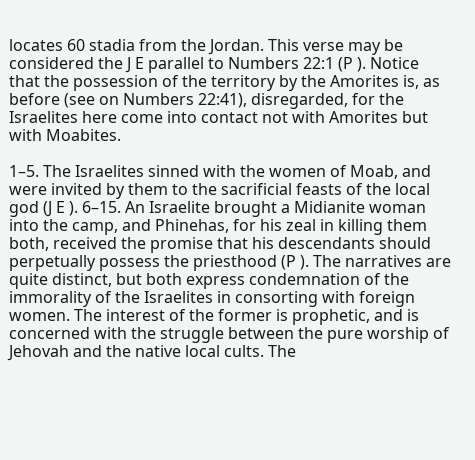locates 60 stadia from the Jordan. This verse may be considered the J E parallel to Numbers 22:1 (P ). Notice that the possession of the territory by the Amorites is, as before (see on Numbers 22:41), disregarded, for the Israelites here come into contact not with Amorites but with Moabites.

1–5. The Israelites sinned with the women of Moab, and were invited by them to the sacrificial feasts of the local god (J E ). 6–15. An Israelite brought a Midianite woman into the camp, and Phinehas, for his zeal in killing them both, received the promise that his descendants should perpetually possess the priesthood (P ). The narratives are quite distinct, but both express condemnation of the immorality of the Israelites in consorting with foreign women. The interest of the former is prophetic, and is concerned with the struggle between the pure worship of Jehovah and the native local cults. The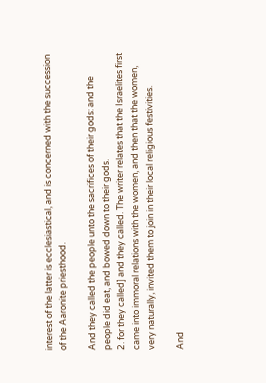interest of the latter is ecclesiastical, and is concerned with the succession of the Aaronite priesthood.

And they called the people unto the sacrifices of their gods: and the people did eat, and bowed down to their gods.
2. for they called] and they called. The writer relates that the Israelites first came into immoral relations with the women, and then that the women, very naturally, invited them to join in their local religious festivities.

And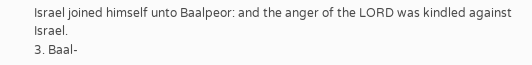Israel joined himself unto Baalpeor: and the anger of the LORD was kindled against Israel.
3. Baal-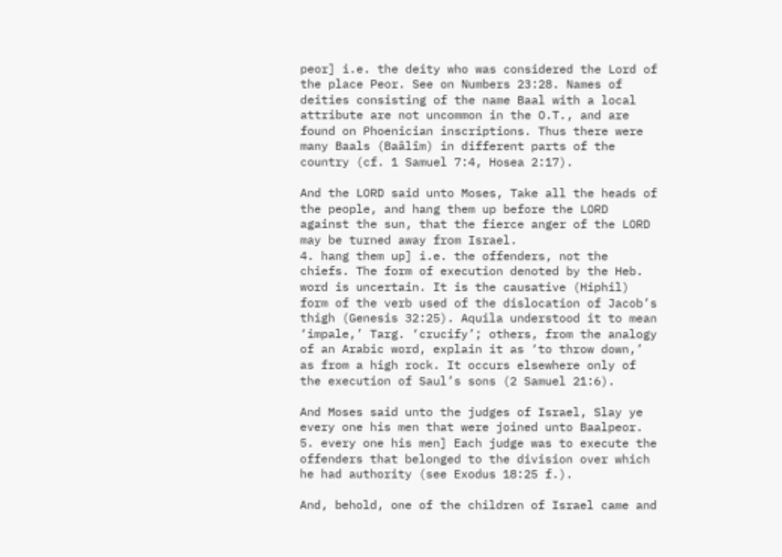peor] i.e. the deity who was considered the Lord of the place Peor. See on Numbers 23:28. Names of deities consisting of the name Baal with a local attribute are not uncommon in the O.T., and are found on Phoenician inscriptions. Thus there were many Baals (Baâlîm) in different parts of the country (cf. 1 Samuel 7:4, Hosea 2:17).

And the LORD said unto Moses, Take all the heads of the people, and hang them up before the LORD against the sun, that the fierce anger of the LORD may be turned away from Israel.
4. hang them up] i.e. the offenders, not the chiefs. The form of execution denoted by the Heb. word is uncertain. It is the causative (Hiphil) form of the verb used of the dislocation of Jacob’s thigh (Genesis 32:25). Aquila understood it to mean ‘impale,’ Targ. ‘crucify’; others, from the analogy of an Arabic word, explain it as ‘to throw down,’ as from a high rock. It occurs elsewhere only of the execution of Saul’s sons (2 Samuel 21:6).

And Moses said unto the judges of Israel, Slay ye every one his men that were joined unto Baalpeor.
5. every one his men] Each judge was to execute the offenders that belonged to the division over which he had authority (see Exodus 18:25 f.).

And, behold, one of the children of Israel came and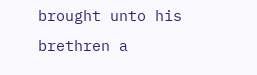brought unto his brethren a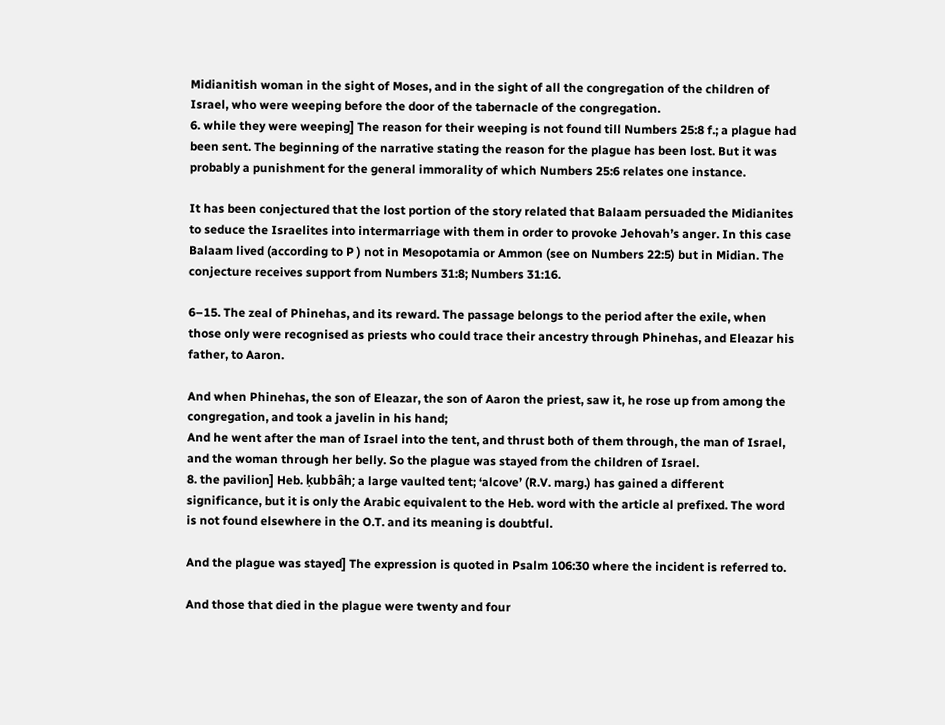Midianitish woman in the sight of Moses, and in the sight of all the congregation of the children of Israel, who were weeping before the door of the tabernacle of the congregation.
6. while they were weeping] The reason for their weeping is not found till Numbers 25:8 f.; a plague had been sent. The beginning of the narrative stating the reason for the plague has been lost. But it was probably a punishment for the general immorality of which Numbers 25:6 relates one instance.

It has been conjectured that the lost portion of the story related that Balaam persuaded the Midianites to seduce the Israelites into intermarriage with them in order to provoke Jehovah’s anger. In this case Balaam lived (according to P ) not in Mesopotamia or Ammon (see on Numbers 22:5) but in Midian. The conjecture receives support from Numbers 31:8; Numbers 31:16.

6–15. The zeal of Phinehas, and its reward. The passage belongs to the period after the exile, when those only were recognised as priests who could trace their ancestry through Phinehas, and Eleazar his father, to Aaron.

And when Phinehas, the son of Eleazar, the son of Aaron the priest, saw it, he rose up from among the congregation, and took a javelin in his hand;
And he went after the man of Israel into the tent, and thrust both of them through, the man of Israel, and the woman through her belly. So the plague was stayed from the children of Israel.
8. the pavilion] Heb. ḳubbâh; a large vaulted tent; ‘alcove’ (R.V. marg.) has gained a different significance, but it is only the Arabic equivalent to the Heb. word with the article al prefixed. The word is not found elsewhere in the O.T. and its meaning is doubtful.

And the plague was stayed] The expression is quoted in Psalm 106:30 where the incident is referred to.

And those that died in the plague were twenty and four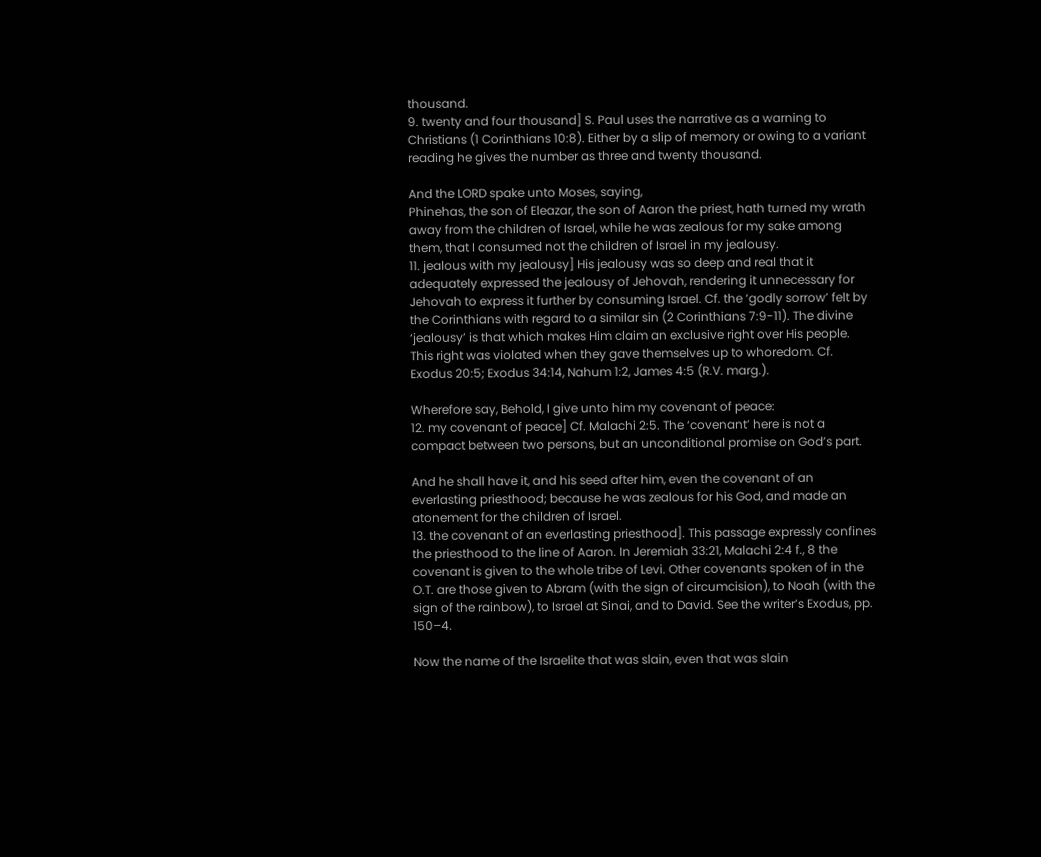thousand.
9. twenty and four thousand] S. Paul uses the narrative as a warning to Christians (1 Corinthians 10:8). Either by a slip of memory or owing to a variant reading he gives the number as three and twenty thousand.

And the LORD spake unto Moses, saying,
Phinehas, the son of Eleazar, the son of Aaron the priest, hath turned my wrath away from the children of Israel, while he was zealous for my sake among them, that I consumed not the children of Israel in my jealousy.
11. jealous with my jealousy] His jealousy was so deep and real that it adequately expressed the jealousy of Jehovah, rendering it unnecessary for Jehovah to express it further by consuming Israel. Cf. the ‘godly sorrow’ felt by the Corinthians with regard to a similar sin (2 Corinthians 7:9-11). The divine ‘jealousy’ is that which makes Him claim an exclusive right over His people. This right was violated when they gave themselves up to whoredom. Cf. Exodus 20:5; Exodus 34:14, Nahum 1:2, James 4:5 (R.V. marg.).

Wherefore say, Behold, I give unto him my covenant of peace:
12. my covenant of peace] Cf. Malachi 2:5. The ‘covenant’ here is not a compact between two persons, but an unconditional promise on God’s part.

And he shall have it, and his seed after him, even the covenant of an everlasting priesthood; because he was zealous for his God, and made an atonement for the children of Israel.
13. the covenant of an everlasting priesthood]. This passage expressly confines the priesthood to the line of Aaron. In Jeremiah 33:21, Malachi 2:4 f., 8 the covenant is given to the whole tribe of Levi. Other covenants spoken of in the O.T. are those given to Abram (with the sign of circumcision), to Noah (with the sign of the rainbow), to Israel at Sinai, and to David. See the writer’s Exodus, pp. 150–4.

Now the name of the Israelite that was slain, even that was slain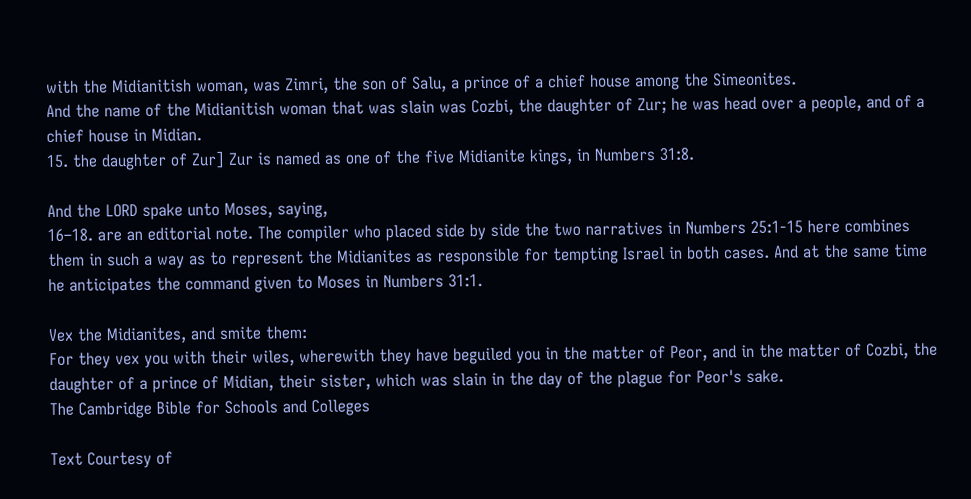with the Midianitish woman, was Zimri, the son of Salu, a prince of a chief house among the Simeonites.
And the name of the Midianitish woman that was slain was Cozbi, the daughter of Zur; he was head over a people, and of a chief house in Midian.
15. the daughter of Zur] Zur is named as one of the five Midianite kings, in Numbers 31:8.

And the LORD spake unto Moses, saying,
16–18. are an editorial note. The compiler who placed side by side the two narratives in Numbers 25:1-15 here combines them in such a way as to represent the Midianites as responsible for tempting Israel in both cases. And at the same time he anticipates the command given to Moses in Numbers 31:1.

Vex the Midianites, and smite them:
For they vex you with their wiles, wherewith they have beguiled you in the matter of Peor, and in the matter of Cozbi, the daughter of a prince of Midian, their sister, which was slain in the day of the plague for Peor's sake.
The Cambridge Bible for Schools and Colleges

Text Courtesy of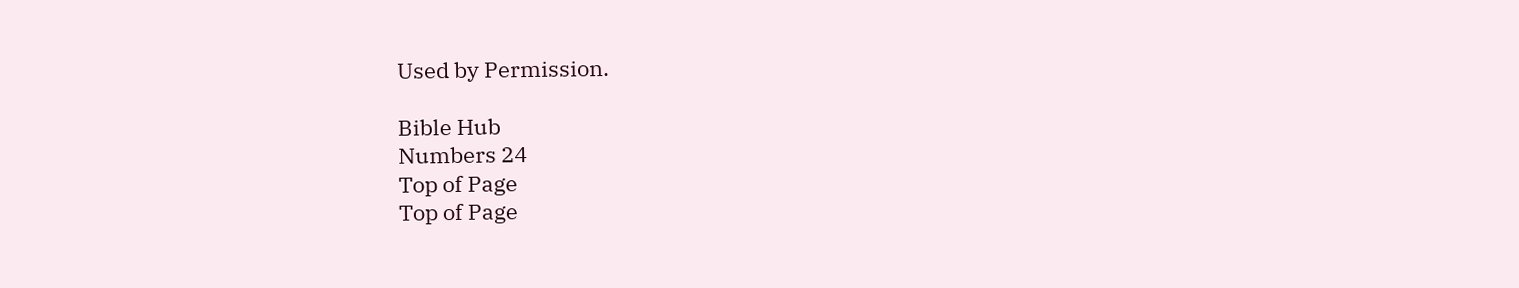Used by Permission.

Bible Hub
Numbers 24
Top of Page
Top of Page